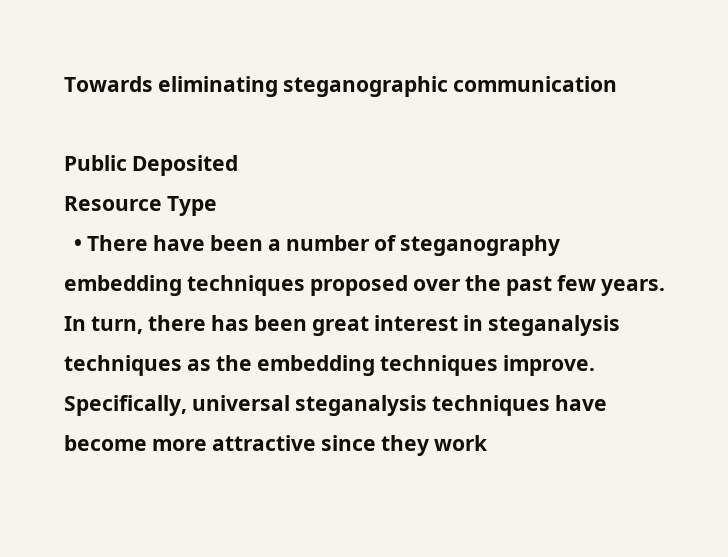Towards eliminating steganographic communication

Public Deposited
Resource Type
  • There have been a number of steganography embedding techniques proposed over the past few years. In turn, there has been great interest in steganalysis techniques as the embedding techniques improve. Specifically, universal steganalysis techniques have become more attractive since they work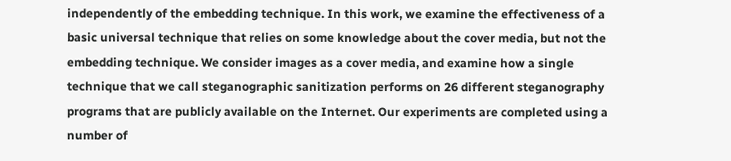independently of the embedding technique. In this work, we examine the effectiveness of a basic universal technique that relies on some knowledge about the cover media, but not the embedding technique. We consider images as a cover media, and examine how a single technique that we call steganographic sanitization performs on 26 different steganography programs that are publicly available on the Internet. Our experiments are completed using a number of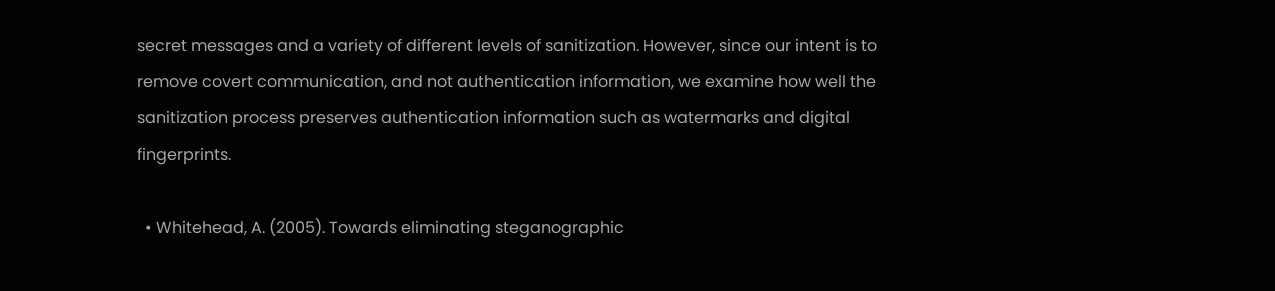secret messages and a variety of different levels of sanitization. However, since our intent is to remove covert communication, and not authentication information, we examine how well the sanitization process preserves authentication information such as watermarks and digital fingerprints.

  • Whitehead, A. (2005). Towards eliminating steganographic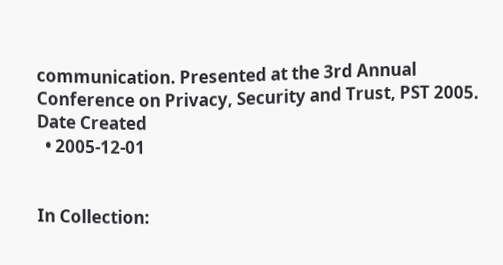communication. Presented at the 3rd Annual Conference on Privacy, Security and Trust, PST 2005.
Date Created
  • 2005-12-01


In Collection: